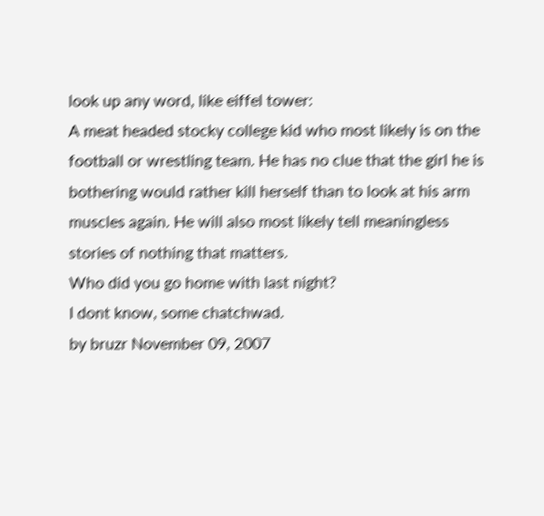look up any word, like eiffel tower:
A meat headed stocky college kid who most likely is on the football or wrestling team. He has no clue that the girl he is bothering would rather kill herself than to look at his arm muscles again. He will also most likely tell meaningless stories of nothing that matters.
Who did you go home with last night?
I dont know, some chatchwad.
by bruzr November 09, 2007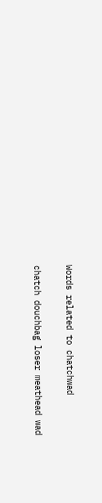Words related to chatchwad

chatch douchbag loser meathead wad